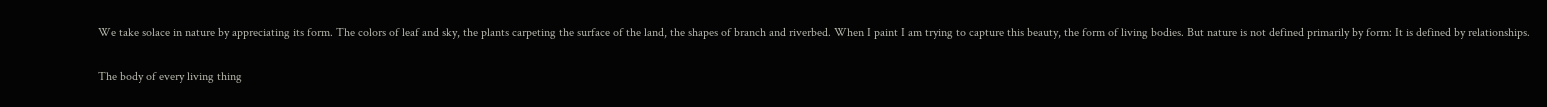We take solace in nature by appreciating its form. The colors of leaf and sky, the plants carpeting the surface of the land, the shapes of branch and riverbed. When I paint I am trying to capture this beauty, the form of living bodies. But nature is not defined primarily by form: It is defined by relationships.

The body of every living thing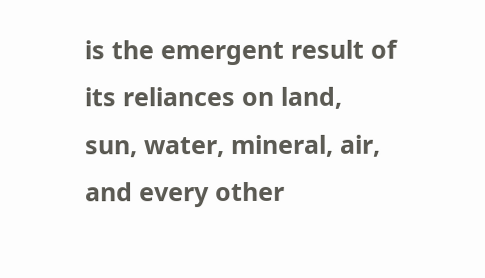is the emergent result of its reliances on land, sun, water, mineral, air, and every other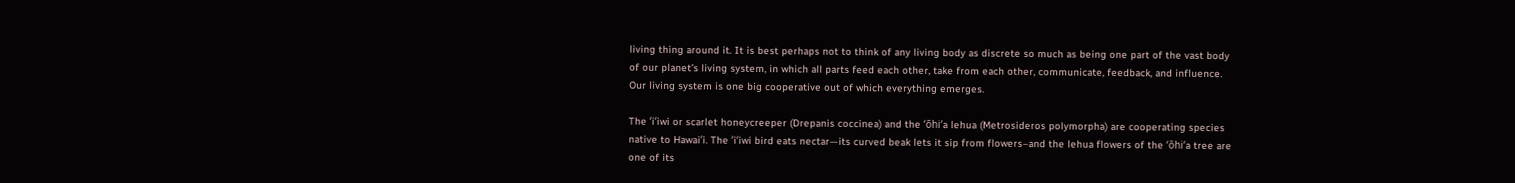living thing around it. It is best perhaps not to think of any living body as discrete so much as being one part of the vast body of our planet’s living system, in which all parts feed each other, take from each other, communicate, feedback, and influence. Our living system is one big cooperative out of which everything emerges.

The ʻiʻiwi or scarlet honeycreeper (Drepanis coccinea) and the ʻōhiʻa lehua (Metrosideros polymorpha) are cooperating species native to Hawaiʻi. The ʻiʻiwi bird eats nectar—its curved beak lets it sip from flowers–and the lehua flowers of the ʻōhiʻa tree are one of its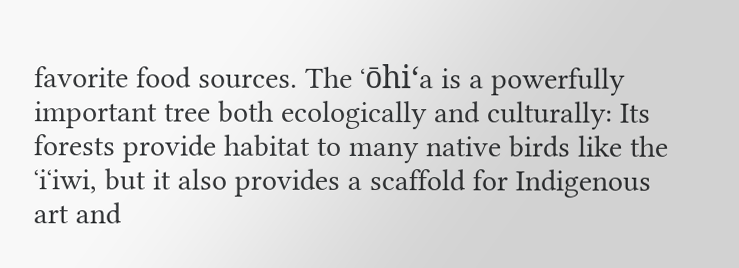favorite food sources. The ʻōhiʻa is a powerfully important tree both ecologically and culturally: Its forests provide habitat to many native birds like the ʻiʻiwi, but it also provides a scaffold for Indigenous art and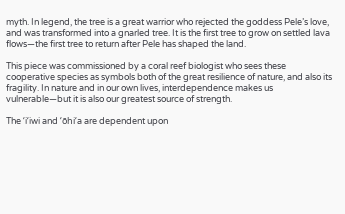myth. In legend, the tree is a great warrior who rejected the goddess Pele’s love, and was transformed into a gnarled tree. It is the first tree to grow on settled lava flows—the first tree to return after Pele has shaped the land.

This piece was commissioned by a coral reef biologist who sees these cooperative species as symbols both of the great resilience of nature, and also its fragility. In nature and in our own lives, interdependence makes us vulnerable—but it is also our greatest source of strength.

The ʻiʻiwi and ʻōhiʻa are dependent upon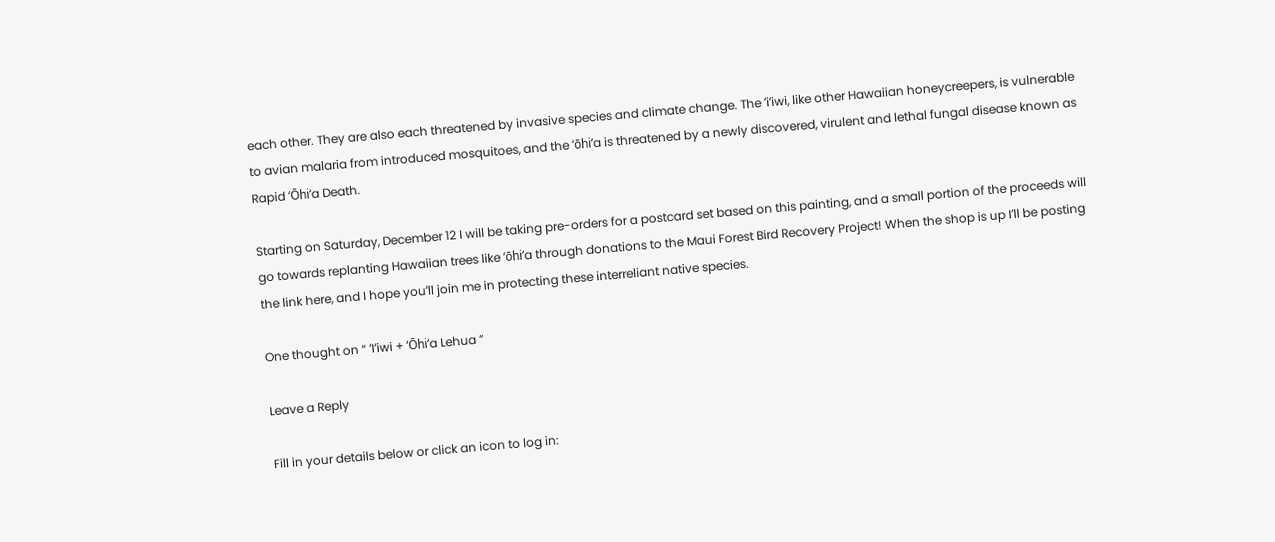each other. They are also each threatened by invasive species and climate change. The ʻiʻiwi, like other Hawaiian honeycreepers, is vulnerable to avian malaria from introduced mosquitoes, and the ʻōhiʻa is threatened by a newly discovered, virulent and lethal fungal disease known as Rapid ʻŌhiʻa Death.

Starting on Saturday, December 12 I will be taking pre-orders for a postcard set based on this painting, and a small portion of the proceeds will go towards replanting Hawaiian trees like ʻōhiʻa through donations to the Maui Forest Bird Recovery Project! When the shop is up Iʻll be posting the link here, and I hope youʻll join me in protecting these interreliant native species.

One thought on “ ʻIʻiwi + ʻŌhiʻa Lehua ”

Leave a Reply

Fill in your details below or click an icon to log in: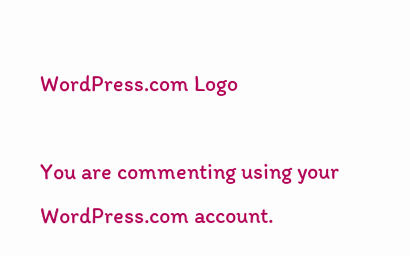WordPress.com Logo

You are commenting using your WordPress.com account.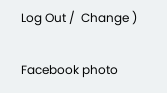Log Out /  Change )

Facebook photo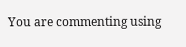You are commenting using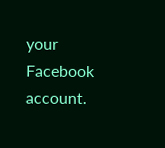your Facebook account.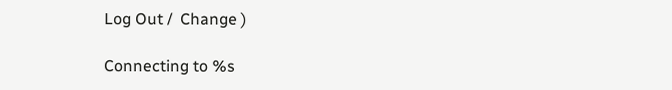Log Out /  Change )

Connecting to %s